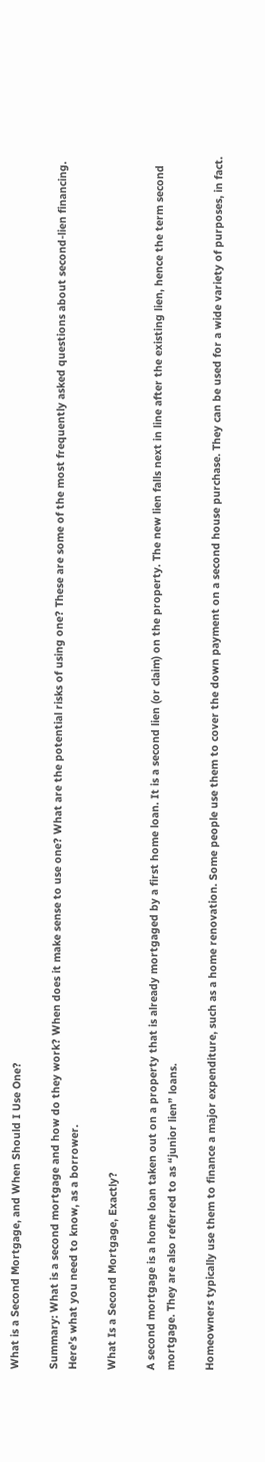What is a Second Mortgage, and When Should I Use One?

Summary: What is a second mortgage and how do they work? When does it make sense to use one? What are the potential risks of using one? These are some of the most frequently asked questions about second-lien financing. Here’s what you need to know, as a borrower.

What Is a Second Mortgage, Exactly?

A second mortgage is a home loan taken out on a property that is already mortgaged by a first home loan. It is a second lien (or claim) on the property. The new lien falls next in line after the existing lien, hence the term second mortgage. They are also referred to as “junior lien” loans.

Homeowners typically use them to finance a major expenditure, such as a home renovation. Some people use them to cover the down payment on a second house purchase. They can be used for a wide variety of purposes, in fact.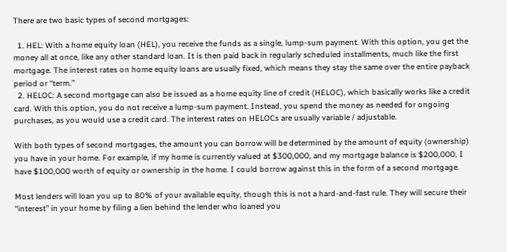There are two basic types of second mortgages:

  1. HEL: With a home equity loan (HEL), you receive the funds as a single, lump-sum payment. With this option, you get the money all at once, like any other standard loan. It is then paid back in regularly scheduled installments, much like the first mortgage. The interest rates on home equity loans are usually fixed, which means they stay the same over the entire payback period or “term.”
  2. HELOC: A second mortgage can also be issued as a home equity line of credit (HELOC), which basically works like a credit card. With this option, you do not receive a lump-sum payment. Instead, you spend the money as needed for ongoing purchases, as you would use a credit card. The interest rates on HELOCs are usually variable / adjustable.

With both types of second mortgages, the amount you can borrow will be determined by the amount of equity (ownership) you have in your home. For example, if my home is currently valued at $300,000, and my mortgage balance is $200,000, I have $100,000 worth of equity or ownership in the home. I could borrow against this in the form of a second mortgage.

Most lenders will loan you up to 80% of your available equity, though this is not a hard-and-fast rule. They will secure their “interest” in your home by filing a lien behind the lender who loaned you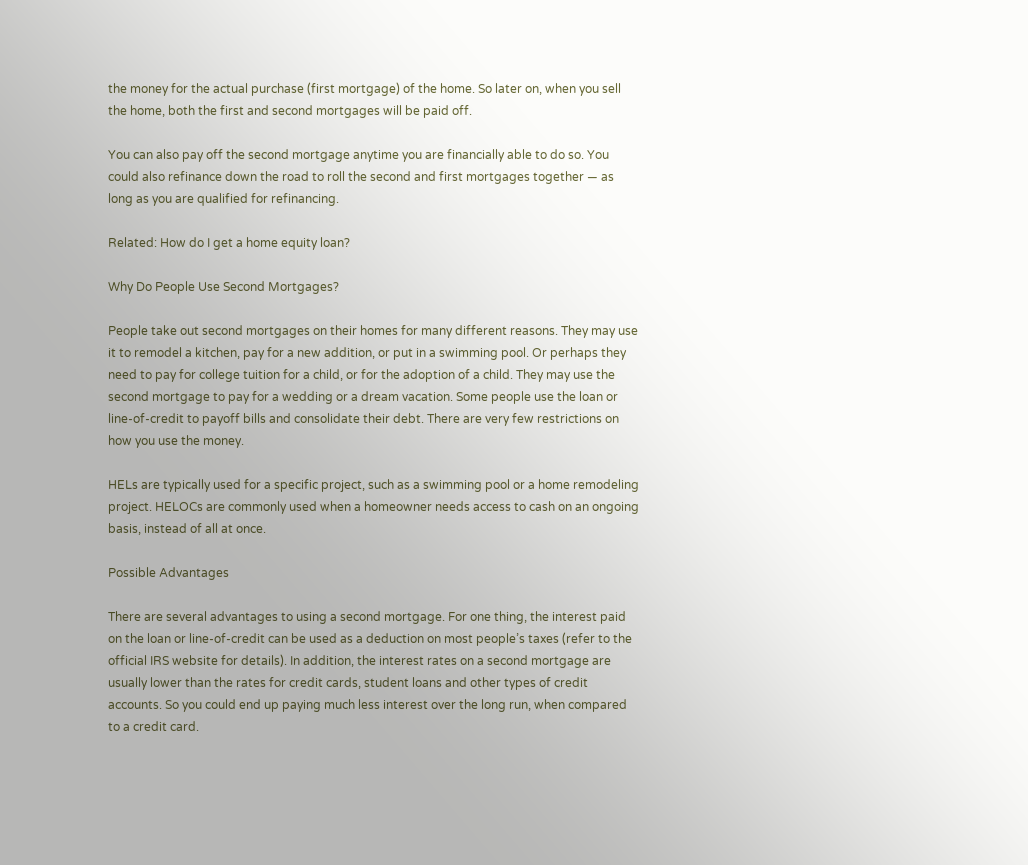the money for the actual purchase (first mortgage) of the home. So later on, when you sell the home, both the first and second mortgages will be paid off.

You can also pay off the second mortgage anytime you are financially able to do so. You could also refinance down the road to roll the second and first mortgages together — as long as you are qualified for refinancing.

Related: How do I get a home equity loan?

Why Do People Use Second Mortgages?

People take out second mortgages on their homes for many different reasons. They may use it to remodel a kitchen, pay for a new addition, or put in a swimming pool. Or perhaps they need to pay for college tuition for a child, or for the adoption of a child. They may use the second mortgage to pay for a wedding or a dream vacation. Some people use the loan or line-of-credit to payoff bills and consolidate their debt. There are very few restrictions on how you use the money.

HELs are typically used for a specific project, such as a swimming pool or a home remodeling project. HELOCs are commonly used when a homeowner needs access to cash on an ongoing basis, instead of all at once.

Possible Advantages

There are several advantages to using a second mortgage. For one thing, the interest paid on the loan or line-of-credit can be used as a deduction on most people’s taxes (refer to the official IRS website for details). In addition, the interest rates on a second mortgage are usually lower than the rates for credit cards, student loans and other types of credit accounts. So you could end up paying much less interest over the long run, when compared to a credit card.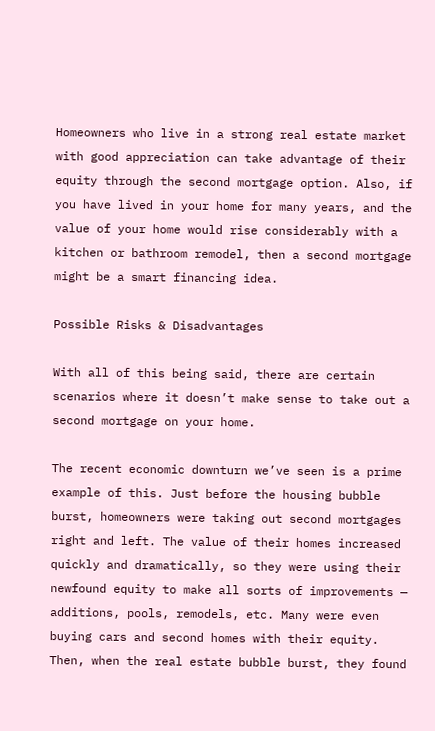Homeowners who live in a strong real estate market with good appreciation can take advantage of their equity through the second mortgage option. Also, if you have lived in your home for many years, and the value of your home would rise considerably with a kitchen or bathroom remodel, then a second mortgage might be a smart financing idea.

Possible Risks & Disadvantages

With all of this being said, there are certain scenarios where it doesn’t make sense to take out a second mortgage on your home.

The recent economic downturn we’ve seen is a prime example of this. Just before the housing bubble burst, homeowners were taking out second mortgages right and left. The value of their homes increased quickly and dramatically, so they were using their newfound equity to make all sorts of improvements — additions, pools, remodels, etc. Many were even buying cars and second homes with their equity. Then, when the real estate bubble burst, they found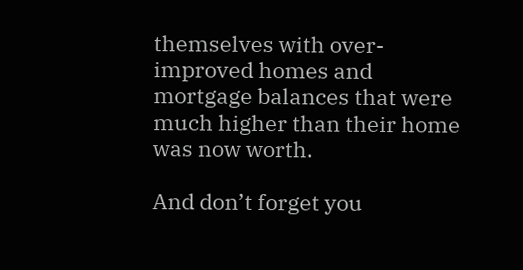themselves with over-improved homes and mortgage balances that were much higher than their home was now worth.

And don’t forget you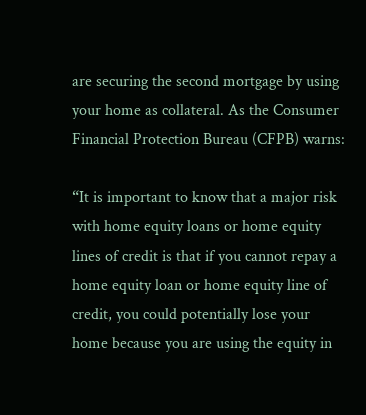are securing the second mortgage by using your home as collateral. As the Consumer Financial Protection Bureau (CFPB) warns:

“It is important to know that a major risk with home equity loans or home equity lines of credit is that if you cannot repay a home equity loan or home equity line of credit, you could potentially lose your home because you are using the equity in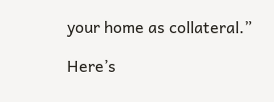your home as collateral.”

Here’s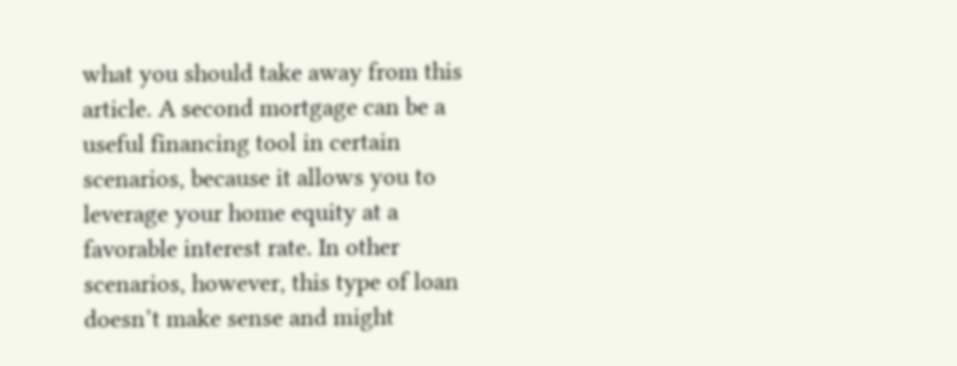what you should take away from this article. A second mortgage can be a useful financing tool in certain scenarios, because it allows you to leverage your home equity at a favorable interest rate. In other scenarios, however, this type of loan doesn’t make sense and might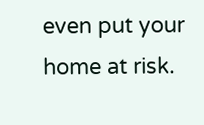even put your home at risk.